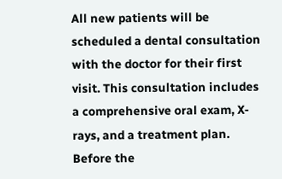All new patients will be scheduled a dental consultation with the doctor for their first visit. This consultation includes a comprehensive oral exam, X-rays, and a treatment plan. Before the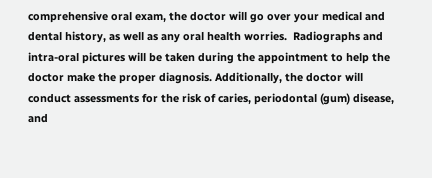comprehensive oral exam, the doctor will go over your medical and dental history, as well as any oral health worries.  Radiographs and intra-oral pictures will be taken during the appointment to help the doctor make the proper diagnosis. Additionally, the doctor will conduct assessments for the risk of caries, periodontal (gum) disease, and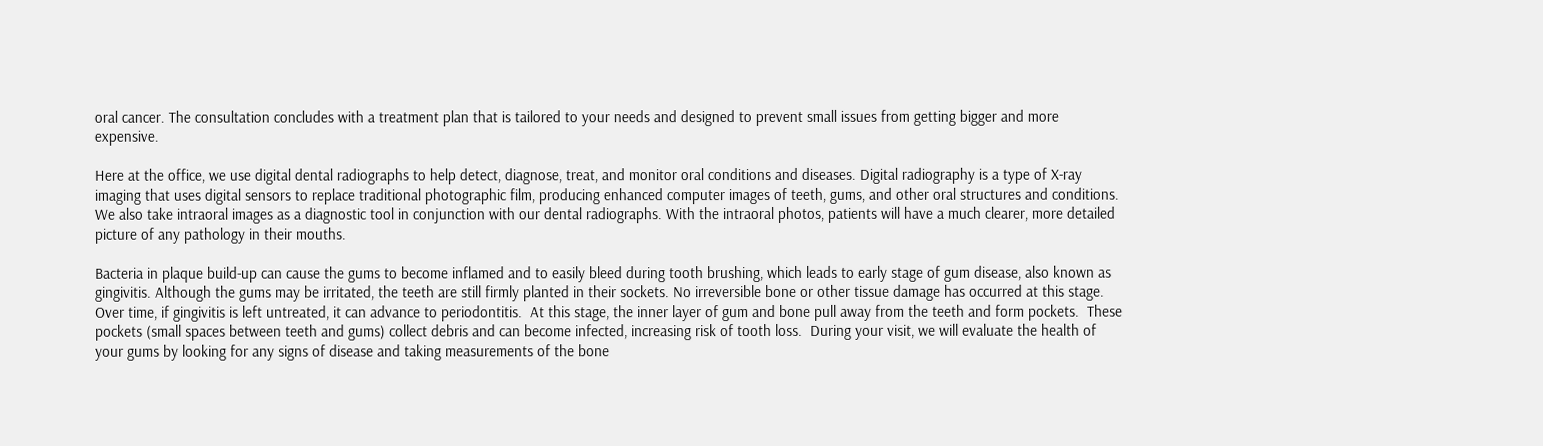oral cancer. The consultation concludes with a treatment plan that is tailored to your needs and designed to prevent small issues from getting bigger and more expensive.

Here at the office, we use digital dental radiographs to help detect, diagnose, treat, and monitor oral conditions and diseases. Digital radiography is a type of X-ray imaging that uses digital sensors to replace traditional photographic film, producing enhanced computer images of teeth, gums, and other oral structures and conditions. We also take intraoral images as a diagnostic tool in conjunction with our dental radiographs. With the intraoral photos, patients will have a much clearer, more detailed picture of any pathology in their mouths.

Bacteria in plaque build-up can cause the gums to become inflamed and to easily bleed during tooth brushing, which leads to early stage of gum disease, also known as gingivitis. Although the gums may be irritated, the teeth are still firmly planted in their sockets. No irreversible bone or other tissue damage has occurred at this stage.  Over time, if gingivitis is left untreated, it can advance to periodontitis.  At this stage, the inner layer of gum and bone pull away from the teeth and form pockets.  These pockets (small spaces between teeth and gums) collect debris and can become infected, increasing risk of tooth loss.  During your visit, we will evaluate the health of your gums by looking for any signs of disease and taking measurements of the bone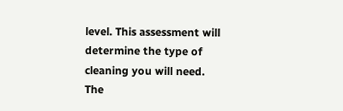level. This assessment will determine the type of cleaning you will need. The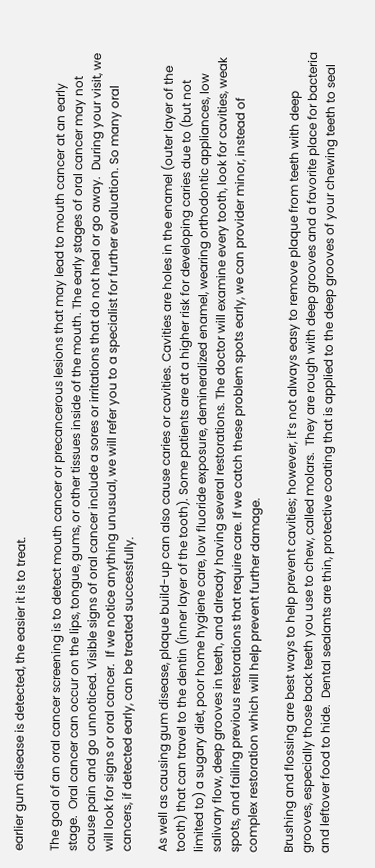earlier gum disease is detected, the easier it is to treat.

The goal of an oral cancer screening is to detect mouth cancer or precancerous lesions that may lead to mouth cancer at an early stage.  Oral cancer can occur on the lips, tongue, gums, or other tissues inside of the mouth. The early stages of oral cancer may not cause pain and go unnoticed. Visible signs of oral cancer include a sores or irritations that do not heal or go away.  During your visit, we will look for signs or oral cancer.  If we notice anything unusual, we will refer you to a specialist for further evaluation. So many oral cancers, if detected early, can be treated successfully.

As well as causing gum disease, plaque build-up can also cause caries or cavities. Cavities are holes in the enamel (outer layer of the tooth) that can travel to the dentin (inner layer of the tooth). Some patients are at a higher risk for developing caries due to (but not limited to) a sugary diet, poor home hygiene care, low fluoride exposure, demineralized enamel, wearing orthodontic appliances, low salivary flow, deep grooves in teeth, and already having several restorations. The doctor will examine every tooth, look for cavities, weak spots, and failing previous restorations that require care. If we catch these problem spots early, we can provider minor, instead of complex restoration which will help prevent further damage.

Brushing and flossing are best ways to help prevent cavities; however, it’s not always easy to remove plaque from teeth with deep grooves, especially those back teeth you use to chew, called molars.  They are rough with deep grooves and a favorite place for bacteria and leftover food to hide.  Dental sealants are thin, protective coating that is applied to the deep grooves of your chewing teeth to seal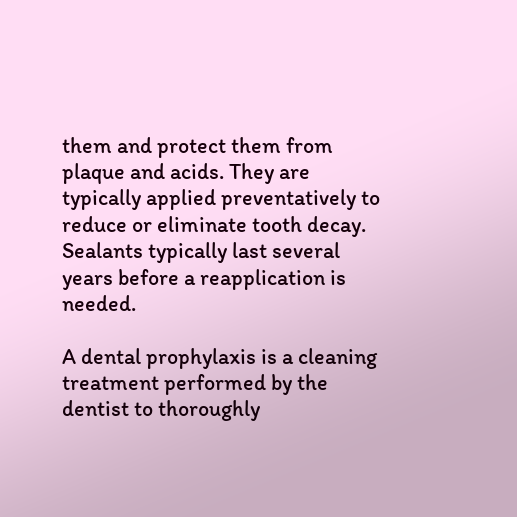them and protect them from plaque and acids. They are typically applied preventatively to reduce or eliminate tooth decay. Sealants typically last several years before a reapplication is needed.

A dental prophylaxis is a cleaning treatment performed by the dentist to thoroughly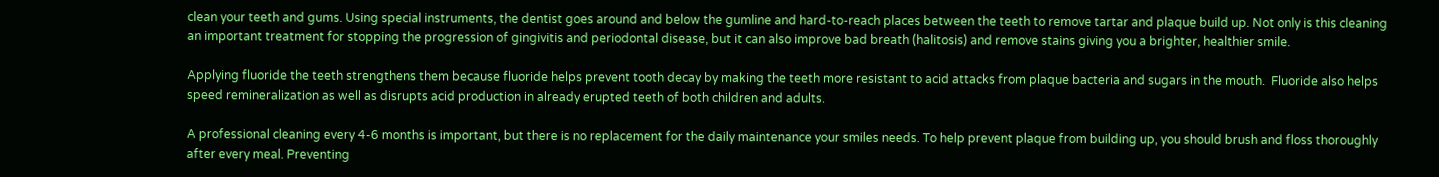clean your teeth and gums. Using special instruments, the dentist goes around and below the gumline and hard-to-reach places between the teeth to remove tartar and plaque build up. Not only is this cleaning an important treatment for stopping the progression of gingivitis and periodontal disease, but it can also improve bad breath (halitosis) and remove stains giving you a brighter, healthier smile.

Applying fluoride the teeth strengthens them because fluoride helps prevent tooth decay by making the teeth more resistant to acid attacks from plaque bacteria and sugars in the mouth.  Fluoride also helps speed remineralization as well as disrupts acid production in already erupted teeth of both children and adults.

A professional cleaning every 4-6 months is important, but there is no replacement for the daily maintenance your smiles needs. To help prevent plaque from building up, you should brush and floss thoroughly after every meal. Preventing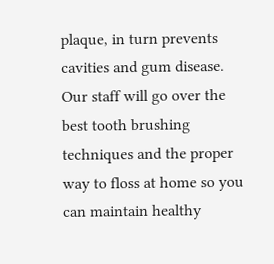plaque, in turn prevents cavities and gum disease. Our staff will go over the best tooth brushing techniques and the proper way to floss at home so you can maintain healthy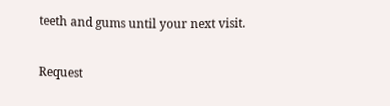teeth and gums until your next visit.

Request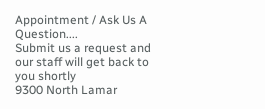Appointment / Ask Us A Question....
Submit us a request and our staff will get back to you shortly
9300 North Lamar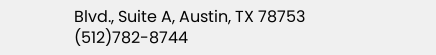Blvd., Suite A, Austin, TX 78753                             (512)782-8744